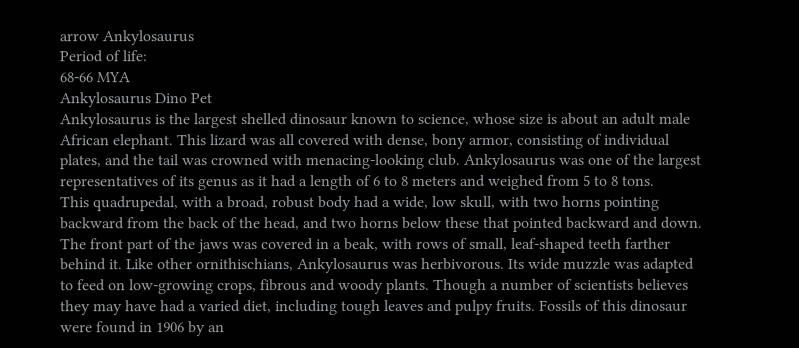arrow Ankylosaurus
Period of life:
68-66 MYA
Ankylosaurus Dino Pet
Ankylosaurus is the largest shelled dinosaur known to science, whose size is about an adult male African elephant. This lizard was all covered with dense, bony armor, consisting of individual plates, and the tail was crowned with menacing-looking club. Ankylosaurus was one of the largest representatives of its genus as it had a length of 6 to 8 meters and weighed from 5 to 8 tons.
This quadrupedal, with a broad, robust body had a wide, low skull, with two horns pointing backward from the back of the head, and two horns below these that pointed backward and down. The front part of the jaws was covered in a beak, with rows of small, leaf-shaped teeth farther behind it. Like other ornithischians, Ankylosaurus was herbivorous. Its wide muzzle was adapted to feed on low-growing crops, fibrous and woody plants. Though a number of scientists believes they may have had a varied diet, including tough leaves and pulpy fruits. Fossils of this dinosaur were found in 1906 by an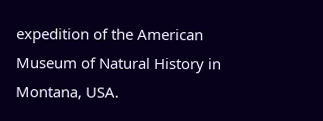expedition of the American Museum of Natural History in Montana, USA.